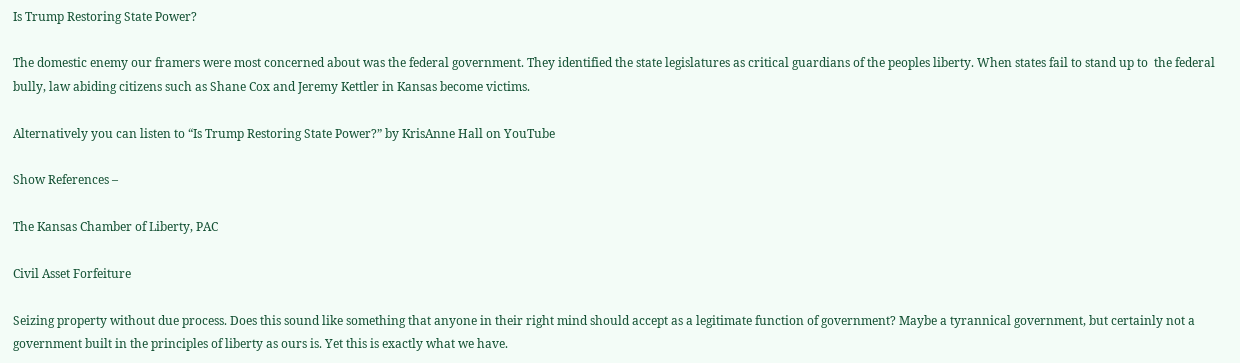Is Trump Restoring State Power?

The domestic enemy our framers were most concerned about was the federal government. They identified the state legislatures as critical guardians of the peoples liberty. When states fail to stand up to  the federal bully, law abiding citizens such as Shane Cox and Jeremy Kettler in Kansas become victims.

Alternatively you can listen to “Is Trump Restoring State Power?” by KrisAnne Hall on YouTube

Show References –

The Kansas Chamber of Liberty, PAC

Civil Asset Forfeiture

Seizing property without due process. Does this sound like something that anyone in their right mind should accept as a legitimate function of government? Maybe a tyrannical government, but certainly not a government built in the principles of liberty as ours is. Yet this is exactly what we have.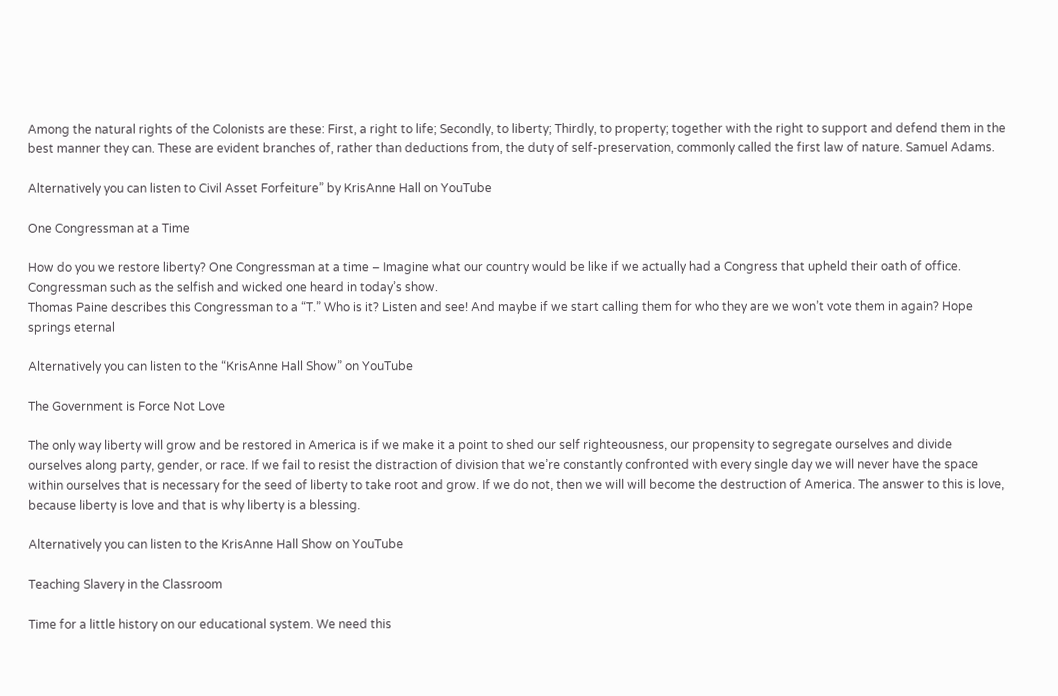Among the natural rights of the Colonists are these: First, a right to life; Secondly, to liberty; Thirdly, to property; together with the right to support and defend them in the best manner they can. These are evident branches of, rather than deductions from, the duty of self-preservation, commonly called the first law of nature. Samuel Adams.

Alternatively you can listen to Civil Asset Forfeiture” by KrisAnne Hall on YouTube

One Congressman at a Time

How do you we restore liberty? One Congressman at a time – Imagine what our country would be like if we actually had a Congress that upheld their oath of office. Congressman such as the selfish and wicked one heard in today’s show.
Thomas Paine describes this Congressman to a “T.” Who is it? Listen and see! And maybe if we start calling them for who they are we won’t vote them in again? Hope springs eternal

Alternatively you can listen to the “KrisAnne Hall Show” on YouTube

The Government is Force Not Love

The only way liberty will grow and be restored in America is if we make it a point to shed our self righteousness, our propensity to segregate ourselves and divide ourselves along party, gender, or race. If we fail to resist the distraction of division that we’re constantly confronted with every single day we will never have the space within ourselves that is necessary for the seed of liberty to take root and grow. If we do not, then we will will become the destruction of America. The answer to this is love, because liberty is love and that is why liberty is a blessing.

Alternatively you can listen to the KrisAnne Hall Show on YouTube

Teaching Slavery in the Classroom

Time for a little history on our educational system. We need this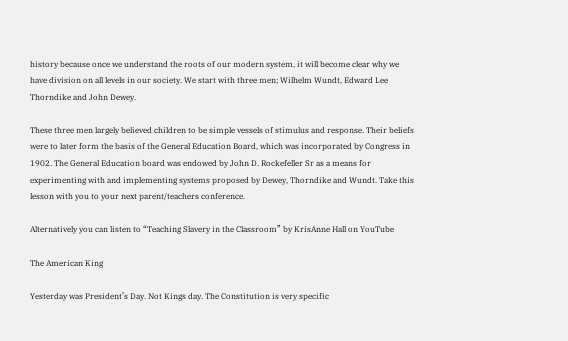history because once we understand the roots of our modern system, it will become clear why we have division on all levels in our society. We start with three men; Wilhelm Wundt, Edward Lee Thorndike and John Dewey.

These three men largely believed children to be simple vessels of stimulus and response. Their beliefs were to later form the basis of the General Education Board, which was incorporated by Congress in 1902. The General Education board was endowed by John D. Rockefeller Sr as a means for experimenting with and implementing systems proposed by Dewey, Thorndike and Wundt. Take this lesson with you to your next parent/teachers conference.

Alternatively you can listen to “Teaching Slavery in the Classroom” by KrisAnne Hall on YouTube

The American King

Yesterday was President’s Day. Not Kings day. The Constitution is very specific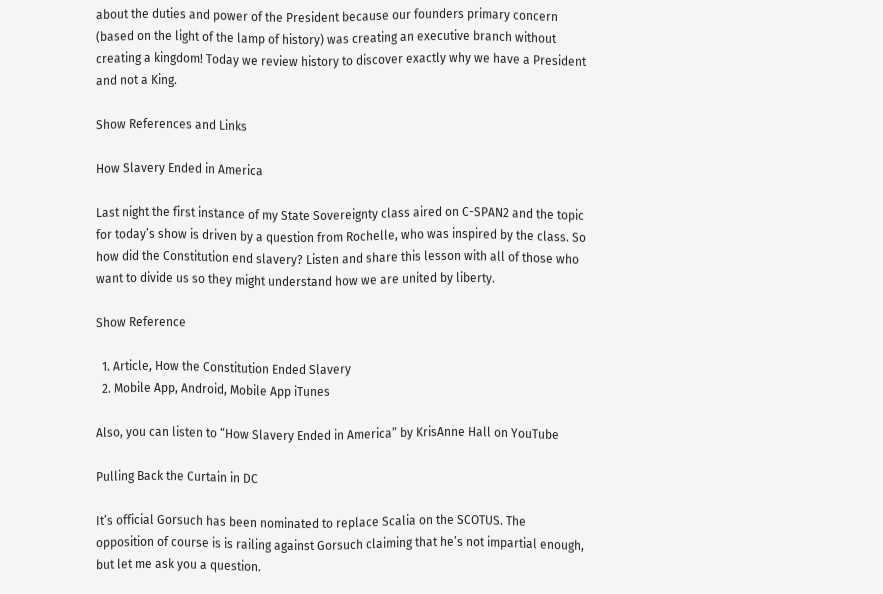about the duties and power of the President because our founders primary concern (based on the light of the lamp of history) was creating an executive branch without creating a kingdom! Today we review history to discover exactly why we have a President and not a King.

Show References and Links

How Slavery Ended in America

Last night the first instance of my State Sovereignty class aired on C-SPAN2 and the topic for today’s show is driven by a question from Rochelle, who was inspired by the class. So how did the Constitution end slavery? Listen and share this lesson with all of those who want to divide us so they might understand how we are united by liberty.

Show Reference

  1. Article, How the Constitution Ended Slavery
  2. Mobile App, Android, Mobile App iTunes

Also, you can listen to “How Slavery Ended in America” by KrisAnne Hall on YouTube

Pulling Back the Curtain in DC

It’s official Gorsuch has been nominated to replace Scalia on the SCOTUS. The opposition of course is is railing against Gorsuch claiming that he’s not impartial enough, but let me ask you a question.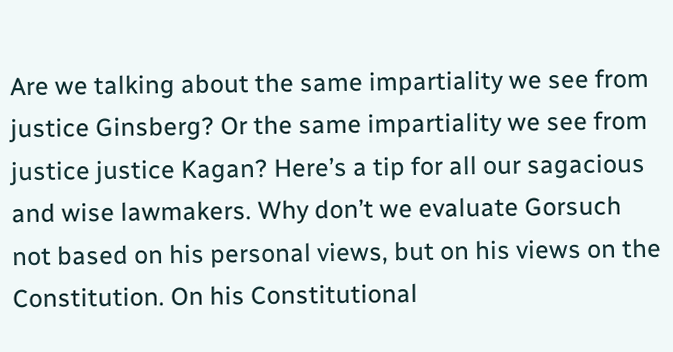Are we talking about the same impartiality we see from justice Ginsberg? Or the same impartiality we see from justice justice Kagan? Here’s a tip for all our sagacious and wise lawmakers. Why don’t we evaluate Gorsuch not based on his personal views, but on his views on the Constitution. On his Constitutional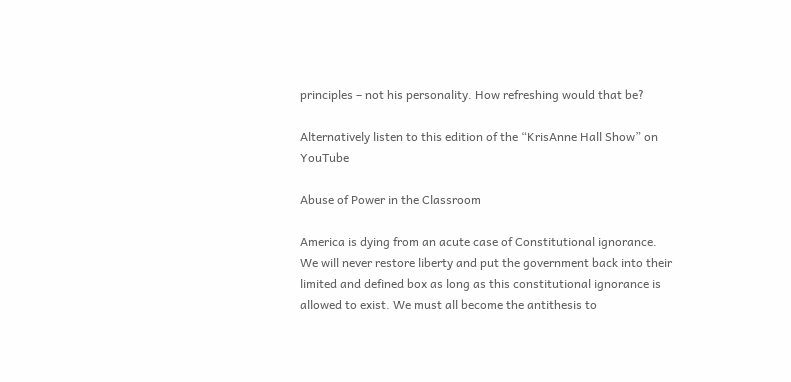principles – not his personality. How refreshing would that be?

Alternatively listen to this edition of the “KrisAnne Hall Show” on YouTube

Abuse of Power in the Classroom

America is dying from an acute case of Constitutional ignorance. We will never restore liberty and put the government back into their limited and defined box as long as this constitutional ignorance is allowed to exist. We must all become the antithesis to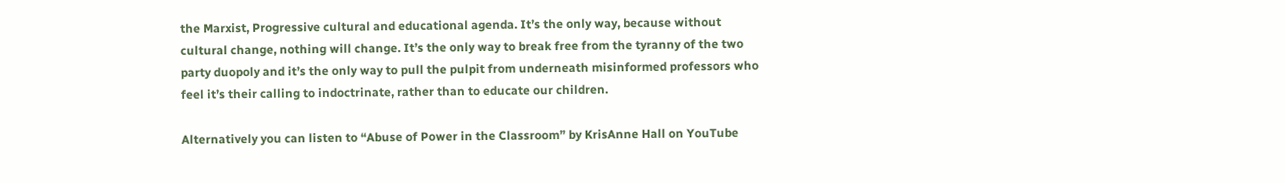the Marxist, Progressive cultural and educational agenda. It’s the only way, because without cultural change, nothing will change. It’s the only way to break free from the tyranny of the two party duopoly and it’s the only way to pull the pulpit from underneath misinformed professors who feel it’s their calling to indoctrinate, rather than to educate our children.

Alternatively you can listen to “Abuse of Power in the Classroom” by KrisAnne Hall on YouTube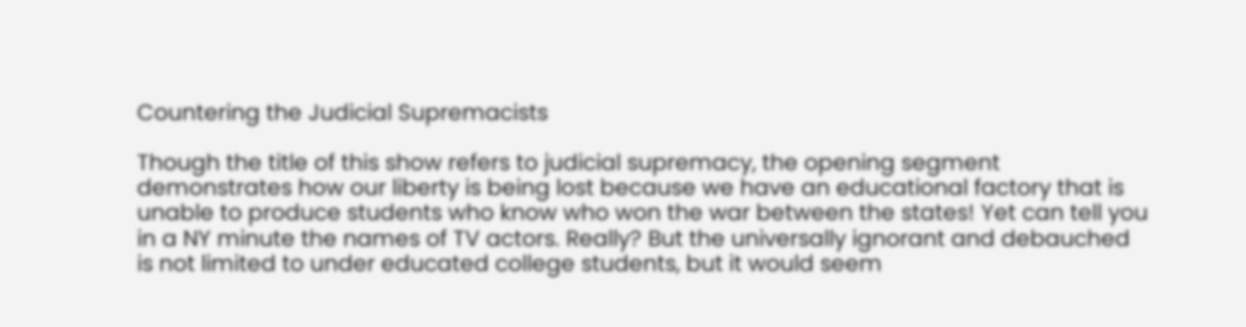Countering the Judicial Supremacists

Though the title of this show refers to judicial supremacy, the opening segment demonstrates how our liberty is being lost because we have an educational factory that is unable to produce students who know who won the war between the states! Yet can tell you in a NY minute the names of TV actors. Really? But the universally ignorant and debauched is not limited to under educated college students, but it would seem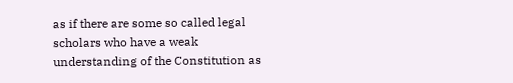as if there are some so called legal scholars who have a weak understanding of the Constitution as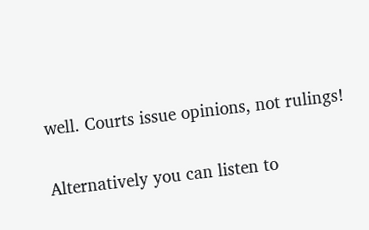well. Courts issue opinions, not rulings!

Alternatively you can listen to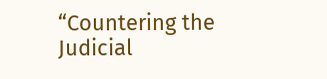“Countering the Judicial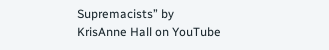Supremacists” by KrisAnne Hall on YouTube